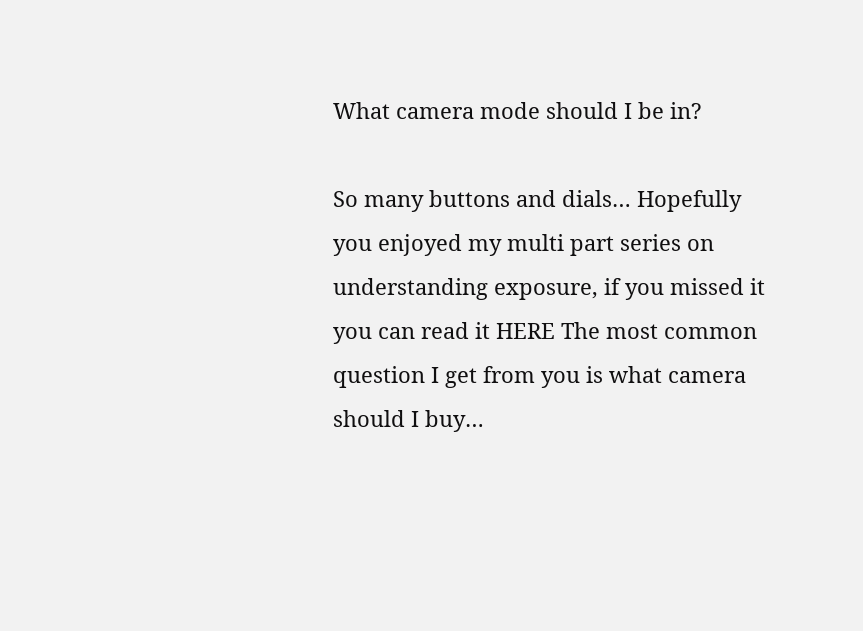What camera mode should I be in?

So many buttons and dials… Hopefully you enjoyed my multi part series on understanding exposure, if you missed it you can read it HERE The most common question I get from you is what camera should I buy…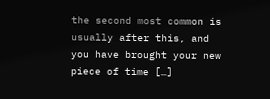the second most common is usually after this, and you have brought your new piece of time […]